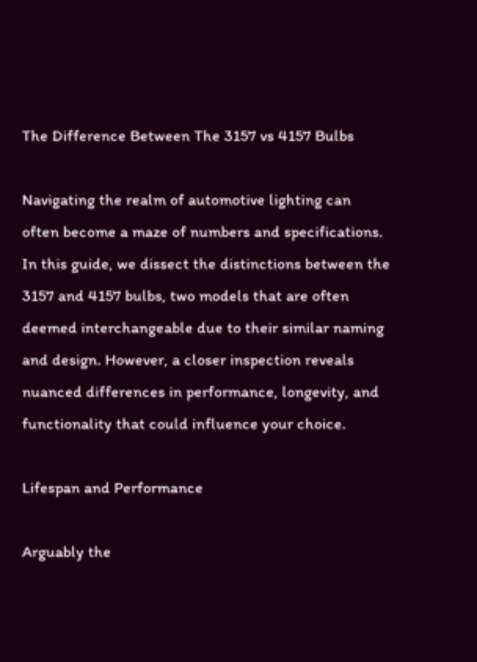The Difference Between The 3157 vs 4157 Bulbs

Navigating the realm of automotive lighting can often become a maze of numbers and specifications. In this guide, we dissect the distinctions between the 3157 and 4157 bulbs, two models that are often deemed interchangeable due to their similar naming and design. However, a closer inspection reveals nuanced differences in performance, longevity, and functionality that could influence your choice.

Lifespan and Performance

Arguably the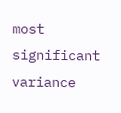most significant variance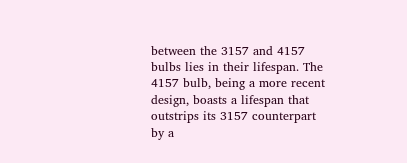between the 3157 and 4157 bulbs lies in their lifespan. The 4157 bulb, being a more recent design, boasts a lifespan that outstrips its 3157 counterpart by a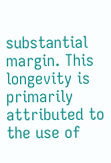substantial margin. This longevity is primarily attributed to the use of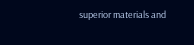superior materials and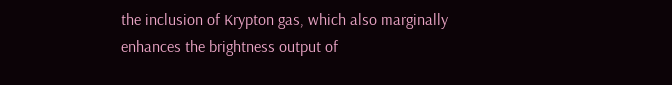the inclusion of Krypton gas, which also marginally enhances the brightness output of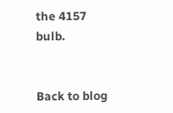the 4157 bulb.


Back to blog